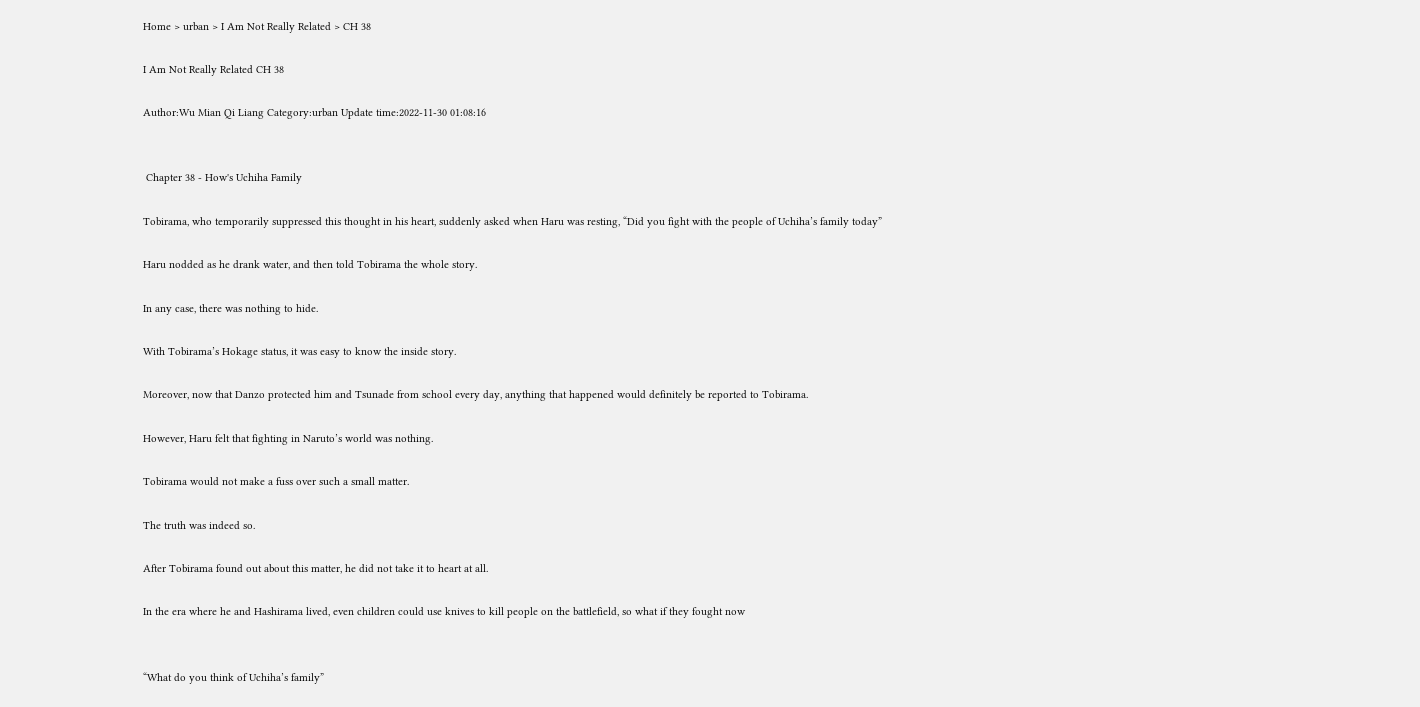Home > urban > I Am Not Really Related > CH 38

I Am Not Really Related CH 38

Author:Wu Mian Qi Liang Category:urban Update time:2022-11-30 01:08:16


 Chapter 38 - How's Uchiha Family

Tobirama, who temporarily suppressed this thought in his heart, suddenly asked when Haru was resting, “Did you fight with the people of Uchiha’s family today”

Haru nodded as he drank water, and then told Tobirama the whole story.

In any case, there was nothing to hide.

With Tobirama’s Hokage status, it was easy to know the inside story.

Moreover, now that Danzo protected him and Tsunade from school every day, anything that happened would definitely be reported to Tobirama.

However, Haru felt that fighting in Naruto’s world was nothing.

Tobirama would not make a fuss over such a small matter.

The truth was indeed so.

After Tobirama found out about this matter, he did not take it to heart at all.

In the era where he and Hashirama lived, even children could use knives to kill people on the battlefield, so what if they fought now


“What do you think of Uchiha’s family”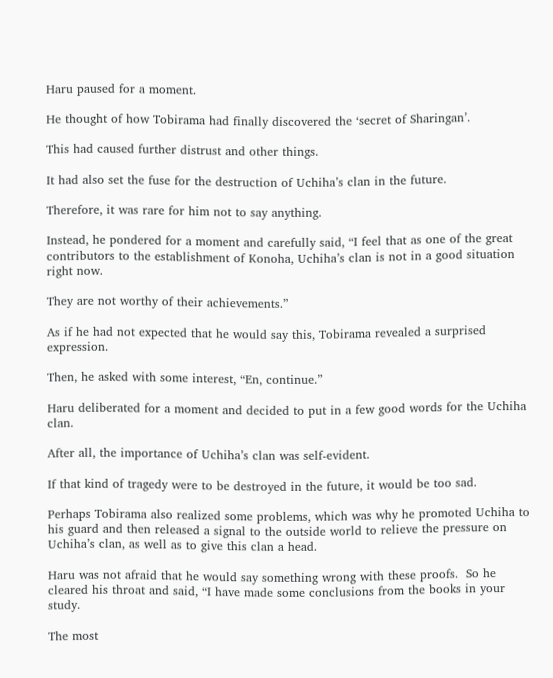Haru paused for a moment.

He thought of how Tobirama had finally discovered the ‘secret of Sharingan’.

This had caused further distrust and other things.

It had also set the fuse for the destruction of Uchiha’s clan in the future.

Therefore, it was rare for him not to say anything.

Instead, he pondered for a moment and carefully said, “I feel that as one of the great contributors to the establishment of Konoha, Uchiha’s clan is not in a good situation right now.

They are not worthy of their achievements.”

As if he had not expected that he would say this, Tobirama revealed a surprised expression.

Then, he asked with some interest, “En, continue.”

Haru deliberated for a moment and decided to put in a few good words for the Uchiha clan.

After all, the importance of Uchiha’s clan was self-evident.

If that kind of tragedy were to be destroyed in the future, it would be too sad.

Perhaps Tobirama also realized some problems, which was why he promoted Uchiha to his guard and then released a signal to the outside world to relieve the pressure on Uchiha’s clan, as well as to give this clan a head.

Haru was not afraid that he would say something wrong with these proofs.  So he cleared his throat and said, “I have made some conclusions from the books in your study.

The most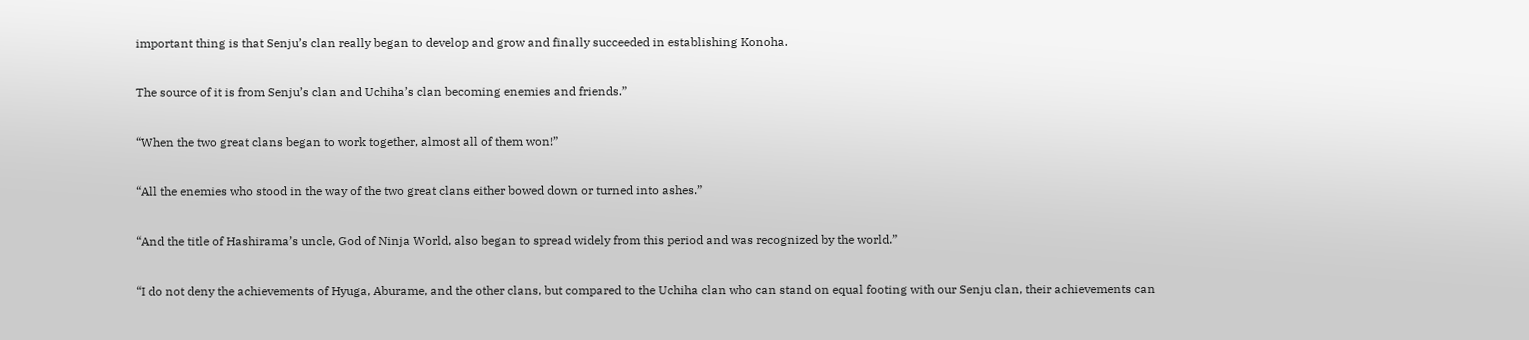important thing is that Senju’s clan really began to develop and grow and finally succeeded in establishing Konoha.

The source of it is from Senju’s clan and Uchiha’s clan becoming enemies and friends.”

“When the two great clans began to work together, almost all of them won!”

“All the enemies who stood in the way of the two great clans either bowed down or turned into ashes.”

“And the title of Hashirama’s uncle, God of Ninja World, also began to spread widely from this period and was recognized by the world.”

“I do not deny the achievements of Hyuga, Aburame, and the other clans, but compared to the Uchiha clan who can stand on equal footing with our Senju clan, their achievements can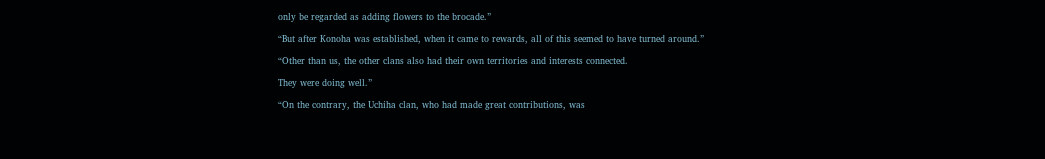only be regarded as adding flowers to the brocade.”

“But after Konoha was established, when it came to rewards, all of this seemed to have turned around.”

“Other than us, the other clans also had their own territories and interests connected.

They were doing well.”

“On the contrary, the Uchiha clan, who had made great contributions, was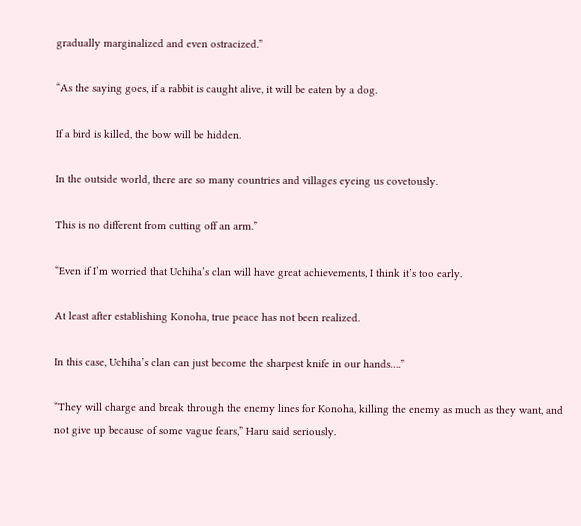gradually marginalized and even ostracized.”

“As the saying goes, if a rabbit is caught alive, it will be eaten by a dog.

If a bird is killed, the bow will be hidden.

In the outside world, there are so many countries and villages eyeing us covetously.

This is no different from cutting off an arm.”

“Even if I’m worried that Uchiha’s clan will have great achievements, I think it’s too early.

At least after establishing Konoha, true peace has not been realized.

In this case, Uchiha’s clan can just become the sharpest knife in our hands….”

“They will charge and break through the enemy lines for Konoha, killing the enemy as much as they want, and not give up because of some vague fears,” Haru said seriously.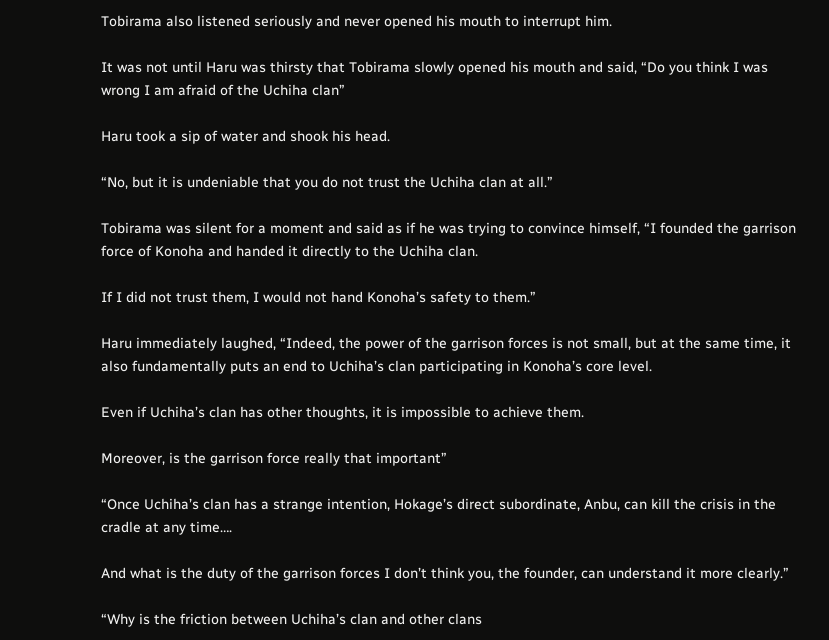Tobirama also listened seriously and never opened his mouth to interrupt him.

It was not until Haru was thirsty that Tobirama slowly opened his mouth and said, “Do you think I was wrong I am afraid of the Uchiha clan”

Haru took a sip of water and shook his head.

“No, but it is undeniable that you do not trust the Uchiha clan at all.”

Tobirama was silent for a moment and said as if he was trying to convince himself, “I founded the garrison force of Konoha and handed it directly to the Uchiha clan.

If I did not trust them, I would not hand Konoha’s safety to them.”

Haru immediately laughed, “Indeed, the power of the garrison forces is not small, but at the same time, it also fundamentally puts an end to Uchiha’s clan participating in Konoha’s core level.

Even if Uchiha’s clan has other thoughts, it is impossible to achieve them.

Moreover, is the garrison force really that important”

“Once Uchiha’s clan has a strange intention, Hokage’s direct subordinate, Anbu, can kill the crisis in the cradle at any time….

And what is the duty of the garrison forces I don’t think you, the founder, can understand it more clearly.”

“Why is the friction between Uchiha’s clan and other clans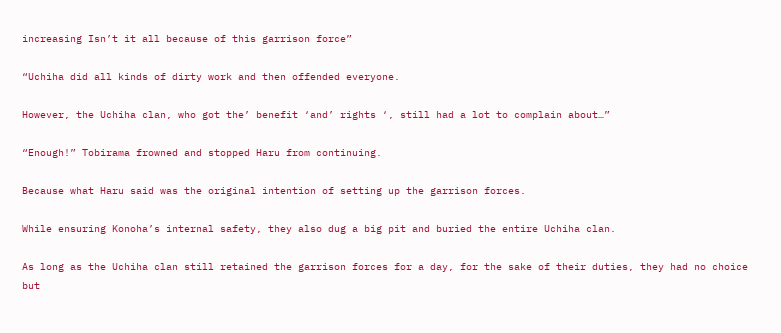increasing Isn’t it all because of this garrison force”

“Uchiha did all kinds of dirty work and then offended everyone.

However, the Uchiha clan, who got the’ benefit ‘and’ rights ‘, still had a lot to complain about…”

“Enough!” Tobirama frowned and stopped Haru from continuing.

Because what Haru said was the original intention of setting up the garrison forces.

While ensuring Konoha’s internal safety, they also dug a big pit and buried the entire Uchiha clan.

As long as the Uchiha clan still retained the garrison forces for a day, for the sake of their duties, they had no choice but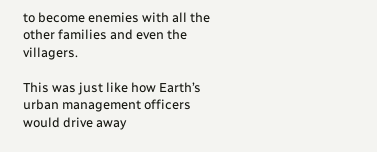to become enemies with all the other families and even the villagers.

This was just like how Earth’s urban management officers would drive away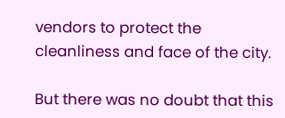vendors to protect the cleanliness and face of the city.

But there was no doubt that this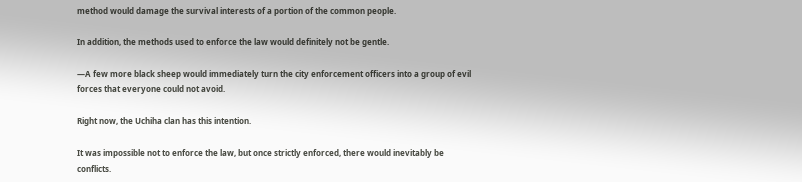method would damage the survival interests of a portion of the common people.

In addition, the methods used to enforce the law would definitely not be gentle.

—A few more black sheep would immediately turn the city enforcement officers into a group of evil forces that everyone could not avoid.

Right now, the Uchiha clan has this intention.

It was impossible not to enforce the law, but once strictly enforced, there would inevitably be conflicts.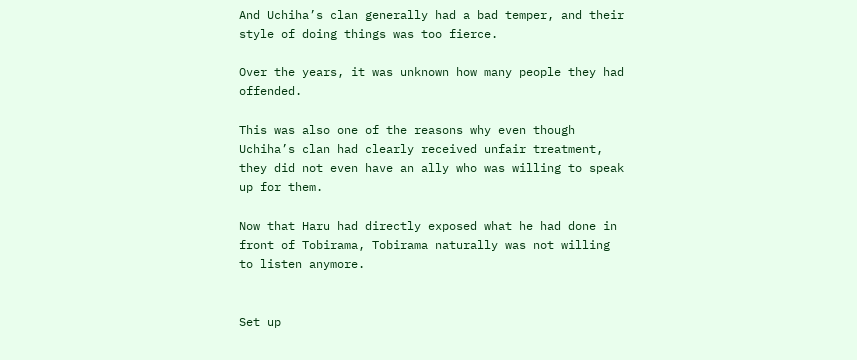And Uchiha’s clan generally had a bad temper, and their style of doing things was too fierce.

Over the years, it was unknown how many people they had offended.

This was also one of the reasons why even though Uchiha’s clan had clearly received unfair treatment, they did not even have an ally who was willing to speak up for them.

Now that Haru had directly exposed what he had done in front of Tobirama, Tobirama naturally was not willing to listen anymore.


Set up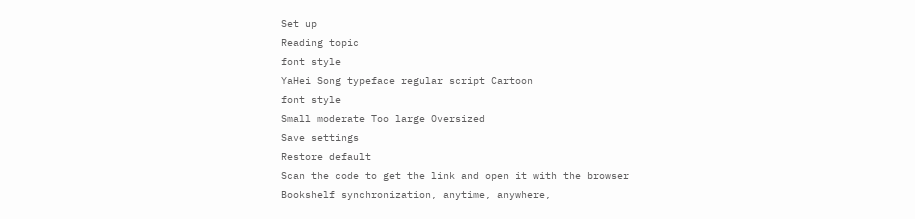Set up
Reading topic
font style
YaHei Song typeface regular script Cartoon
font style
Small moderate Too large Oversized
Save settings
Restore default
Scan the code to get the link and open it with the browser
Bookshelf synchronization, anytime, anywhere,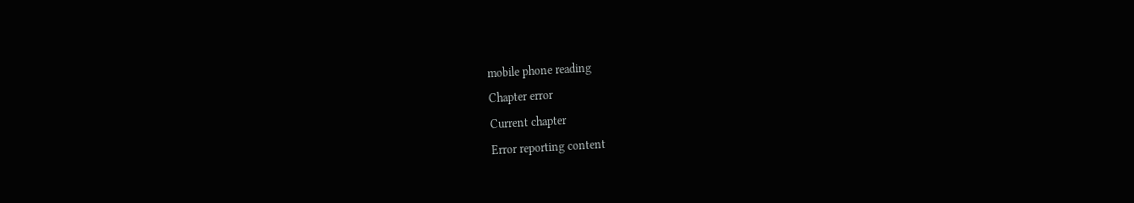mobile phone reading
Chapter error
Current chapter
Error reporting content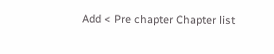Add < Pre chapter Chapter list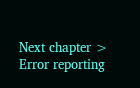Next chapter > Error reporting